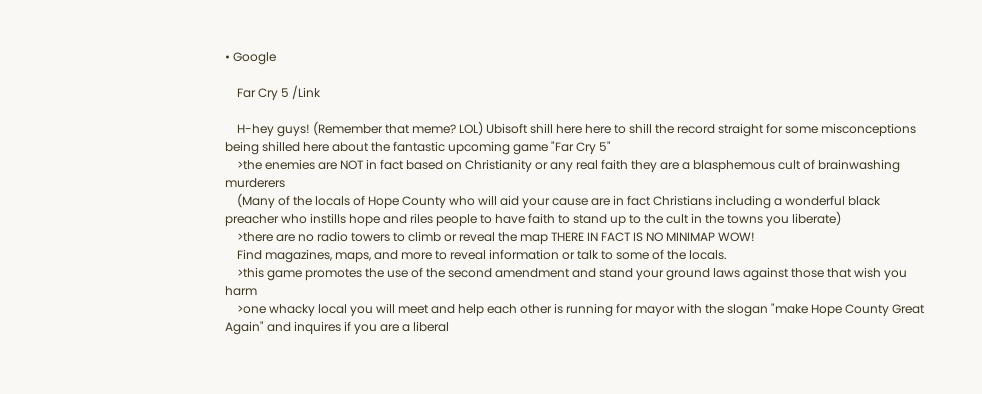• Google

    Far Cry 5 /Link

    H-hey guys! (Remember that meme? LOL) Ubisoft shill here here to shill the record straight for some misconceptions being shilled here about the fantastic upcoming game "Far Cry 5"
    >the enemies are NOT in fact based on Christianity or any real faith they are a blasphemous cult of brainwashing murderers
    (Many of the locals of Hope County who will aid your cause are in fact Christians including a wonderful black preacher who instills hope and riles people to have faith to stand up to the cult in the towns you liberate)
    >there are no radio towers to climb or reveal the map THERE IN FACT IS NO MINIMAP WOW!
    Find magazines, maps, and more to reveal information or talk to some of the locals.
    >this game promotes the use of the second amendment and stand your ground laws against those that wish you harm
    >one whacky local you will meet and help each other is running for mayor with the slogan "make Hope County Great Again" and inquires if you are a liberal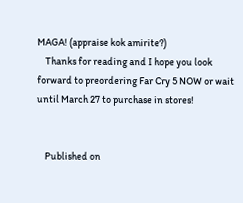MAGA! (appraise kok amirite?)
    Thanks for reading and I hope you look forward to preordering Far Cry 5 NOW or wait until March 27 to purchase in stores!


    Published on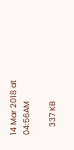14 Mar 2018 at 04:56AM

    337 KB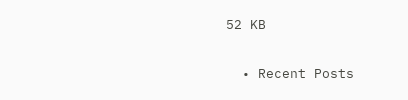52 KB

  • Recent Posts